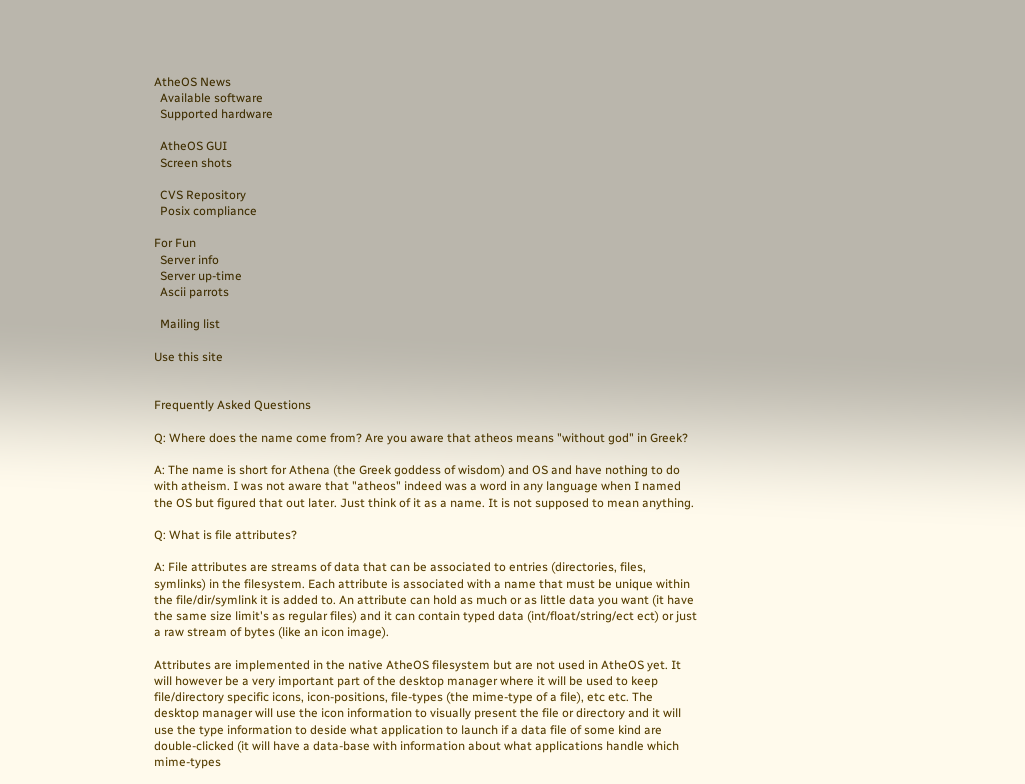AtheOS News
  Available software
  Supported hardware

  AtheOS GUI
  Screen shots

  CVS Repository
  Posix compliance

For Fun
  Server info
  Server up-time
  Ascii parrots

  Mailing list

Use this site


Frequently Asked Questions

Q: Where does the name come from? Are you aware that atheos means "without god" in Greek?

A: The name is short for Athena (the Greek goddess of wisdom) and OS and have nothing to do with atheism. I was not aware that "atheos" indeed was a word in any language when I named the OS but figured that out later. Just think of it as a name. It is not supposed to mean anything.

Q: What is file attributes?

A: File attributes are streams of data that can be associated to entries (directories, files, symlinks) in the filesystem. Each attribute is associated with a name that must be unique within the file/dir/symlink it is added to. An attribute can hold as much or as little data you want (it have the same size limit's as regular files) and it can contain typed data (int/float/string/ect ect) or just a raw stream of bytes (like an icon image).

Attributes are implemented in the native AtheOS filesystem but are not used in AtheOS yet. It will however be a very important part of the desktop manager where it will be used to keep file/directory specific icons, icon-positions, file-types (the mime-type of a file), etc etc. The desktop manager will use the icon information to visually present the file or directory and it will use the type information to deside what application to launch if a data file of some kind are double-clicked (it will have a data-base with information about what applications handle which mime-types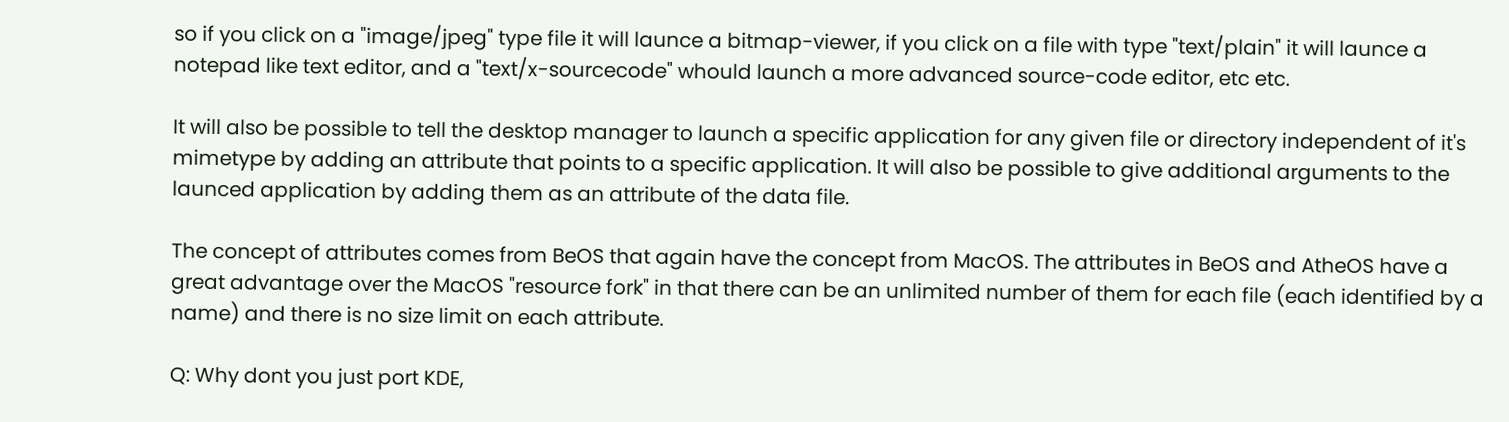so if you click on a "image/jpeg" type file it will launce a bitmap-viewer, if you click on a file with type "text/plain" it will launce a notepad like text editor, and a "text/x-sourcecode" whould launch a more advanced source-code editor, etc etc.

It will also be possible to tell the desktop manager to launch a specific application for any given file or directory independent of it's mimetype by adding an attribute that points to a specific application. It will also be possible to give additional arguments to the launced application by adding them as an attribute of the data file.

The concept of attributes comes from BeOS that again have the concept from MacOS. The attributes in BeOS and AtheOS have a great advantage over the MacOS "resource fork" in that there can be an unlimited number of them for each file (each identified by a name) and there is no size limit on each attribute.

Q: Why dont you just port KDE,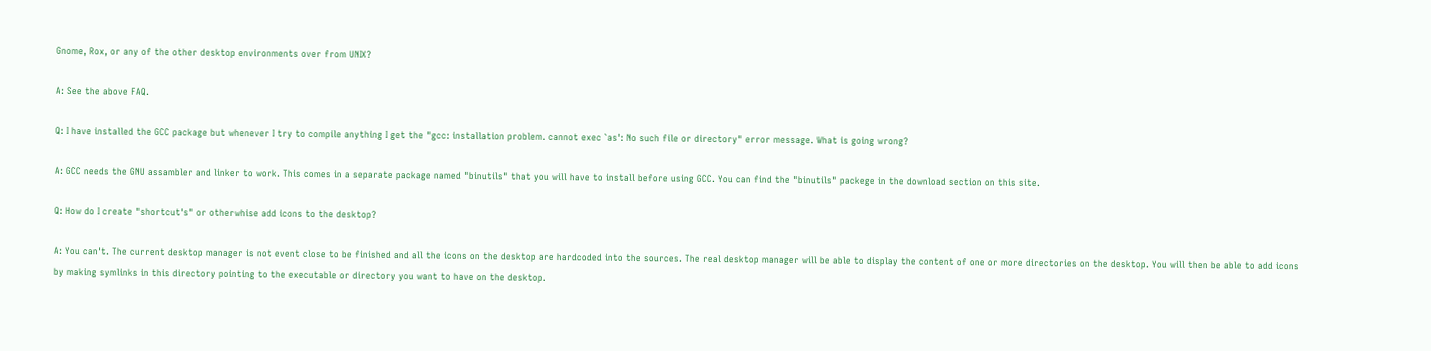Gnome, Rox, or any of the other desktop environments over from UNIX?

A: See the above FAQ.

Q: I have installed the GCC package but whenever I try to compile anything I get the "gcc: installation problem. cannot exec `as': No such file or directory" error message. What is going wrong?

A: GCC needs the GNU assambler and linker to work. This comes in a separate package named "binutils" that you will have to install before using GCC. You can find the "binutils" packege in the download section on this site.

Q: How do I create "shortcut's" or otherwhise add icons to the desktop?

A: You can't. The current desktop manager is not event close to be finished and all the icons on the desktop are hardcoded into the sources. The real desktop manager will be able to display the content of one or more directories on the desktop. You will then be able to add icons by making symlinks in this directory pointing to the executable or directory you want to have on the desktop.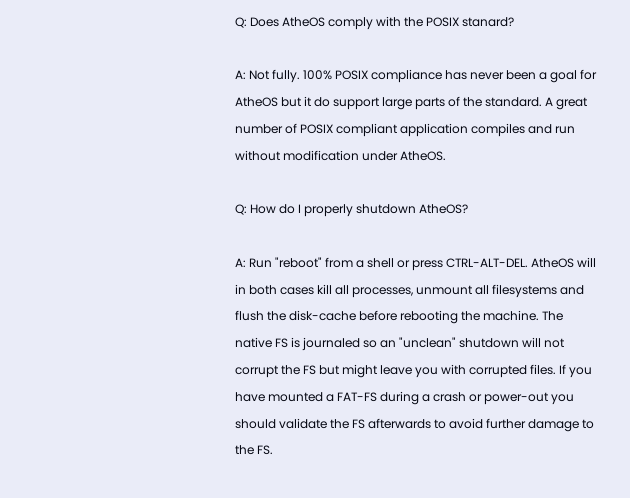Q: Does AtheOS comply with the POSIX stanard?

A: Not fully. 100% POSIX compliance has never been a goal for AtheOS but it do support large parts of the standard. A great number of POSIX compliant application compiles and run without modification under AtheOS.

Q: How do I properly shutdown AtheOS?

A: Run "reboot" from a shell or press CTRL-ALT-DEL. AtheOS will in both cases kill all processes, unmount all filesystems and flush the disk-cache before rebooting the machine. The native FS is journaled so an "unclean" shutdown will not corrupt the FS but might leave you with corrupted files. If you have mounted a FAT-FS during a crash or power-out you should validate the FS afterwards to avoid further damage to the FS.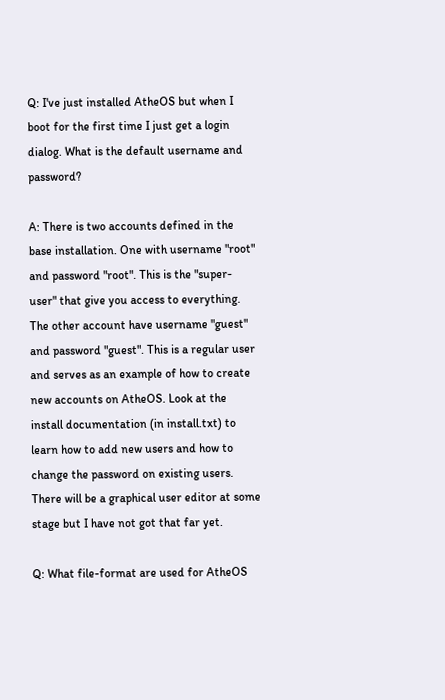Q: I've just installed AtheOS but when I boot for the first time I just get a login dialog. What is the default username and password?

A: There is two accounts defined in the base installation. One with username "root" and password "root". This is the "super-user" that give you access to everything. The other account have username "guest" and password "guest". This is a regular user and serves as an example of how to create new accounts on AtheOS. Look at the install documentation (in install.txt) to learn how to add new users and how to change the password on existing users. There will be a graphical user editor at some stage but I have not got that far yet.

Q: What file-format are used for AtheOS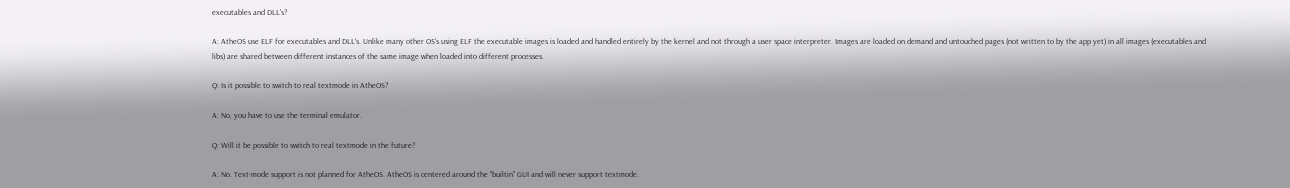executables and DLL's?

A: AtheOS use ELF for executables and DLL's. Unlike many other OS's using ELF the executable images is loaded and handled entirely by the kernel and not through a user space interpreter. Images are loaded on demand and untouched pages (not written to by the app yet) in all images (executables and libs) are shared between different instances of the same image when loaded into different processes.

Q: Is it possible to switch to real textmode in AtheOS?

A: No, you have to use the terminal emulator.

Q: Will it be possible to switch to real textmode in the future?

A: No. Text-mode support is not planned for AtheOS. AtheOS is centered around the "builtin" GUI and will never support textmode.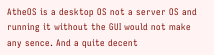AtheOS is a desktop OS not a server OS and running it without the GUI would not make any sence. And a quite decent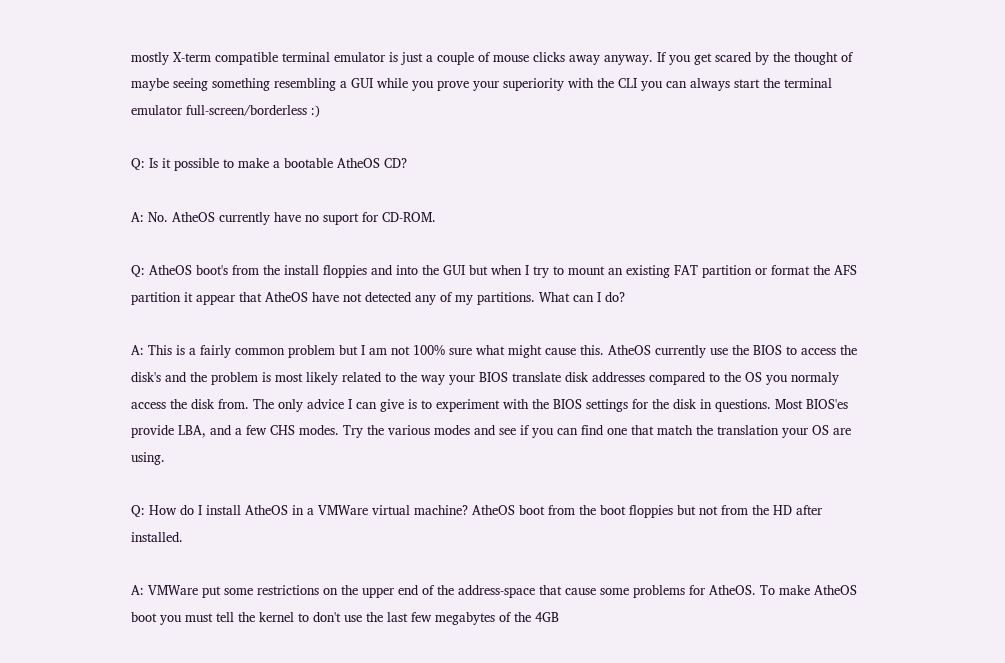mostly X-term compatible terminal emulator is just a couple of mouse clicks away anyway. If you get scared by the thought of maybe seeing something resembling a GUI while you prove your superiority with the CLI you can always start the terminal emulator full-screen/borderless :)

Q: Is it possible to make a bootable AtheOS CD?

A: No. AtheOS currently have no suport for CD-ROM.

Q: AtheOS boot's from the install floppies and into the GUI but when I try to mount an existing FAT partition or format the AFS partition it appear that AtheOS have not detected any of my partitions. What can I do?

A: This is a fairly common problem but I am not 100% sure what might cause this. AtheOS currently use the BIOS to access the disk's and the problem is most likely related to the way your BIOS translate disk addresses compared to the OS you normaly access the disk from. The only advice I can give is to experiment with the BIOS settings for the disk in questions. Most BIOS'es provide LBA, and a few CHS modes. Try the various modes and see if you can find one that match the translation your OS are using.

Q: How do I install AtheOS in a VMWare virtual machine? AtheOS boot from the boot floppies but not from the HD after installed.

A: VMWare put some restrictions on the upper end of the address-space that cause some problems for AtheOS. To make AtheOS boot you must tell the kernel to don't use the last few megabytes of the 4GB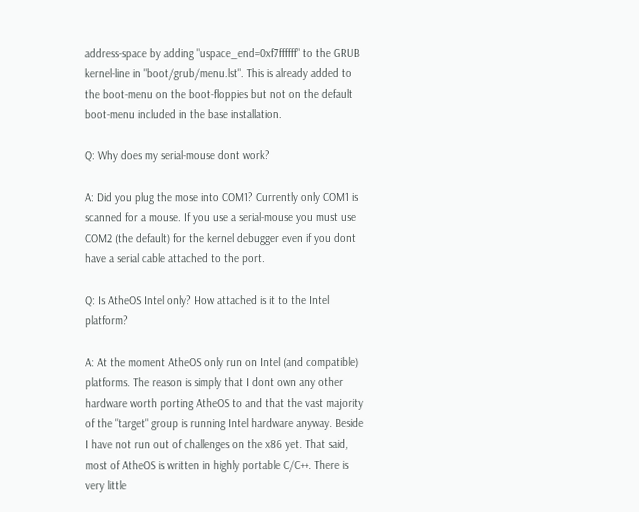address-space by adding "uspace_end=0xf7ffffff" to the GRUB kernel-line in "boot/grub/menu.lst". This is already added to the boot-menu on the boot-floppies but not on the default boot-menu included in the base installation.

Q: Why does my serial-mouse dont work?

A: Did you plug the mose into COM1? Currently only COM1 is scanned for a mouse. If you use a serial-mouse you must use COM2 (the default) for the kernel debugger even if you dont have a serial cable attached to the port.

Q: Is AtheOS Intel only? How attached is it to the Intel platform?

A: At the moment AtheOS only run on Intel (and compatible) platforms. The reason is simply that I dont own any other hardware worth porting AtheOS to and that the vast majority of the "target" group is running Intel hardware anyway. Beside I have not run out of challenges on the x86 yet. That said, most of AtheOS is written in highly portable C/C++. There is very little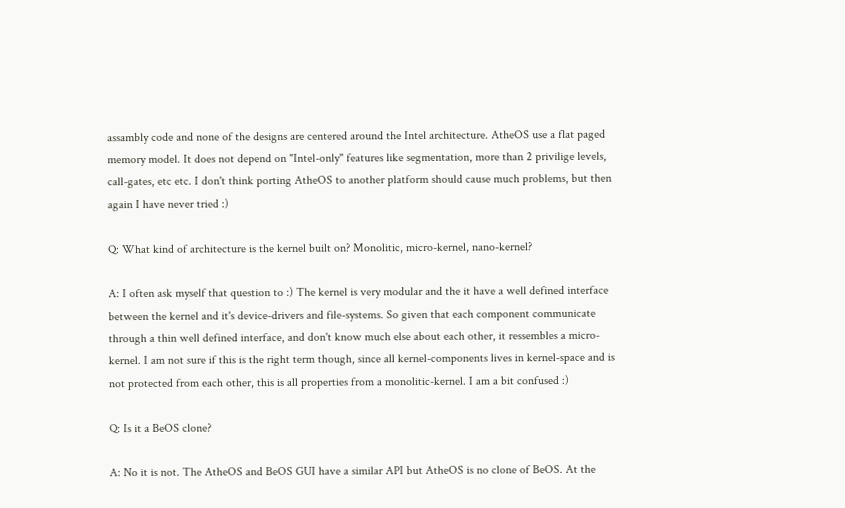assambly code and none of the designs are centered around the Intel architecture. AtheOS use a flat paged memory model. It does not depend on "Intel-only" features like segmentation, more than 2 privilige levels, call-gates, etc etc. I don't think porting AtheOS to another platform should cause much problems, but then again I have never tried :)

Q: What kind of architecture is the kernel built on? Monolitic, micro-kernel, nano-kernel?

A: I often ask myself that question to :) The kernel is very modular and the it have a well defined interface between the kernel and it's device-drivers and file-systems. So given that each component communicate through a thin well defined interface, and don't know much else about each other, it ressembles a micro-kernel. I am not sure if this is the right term though, since all kernel-components lives in kernel-space and is not protected from each other, this is all properties from a monolitic-kernel. I am a bit confused :)

Q: Is it a BeOS clone?

A: No it is not. The AtheOS and BeOS GUI have a similar API but AtheOS is no clone of BeOS. At the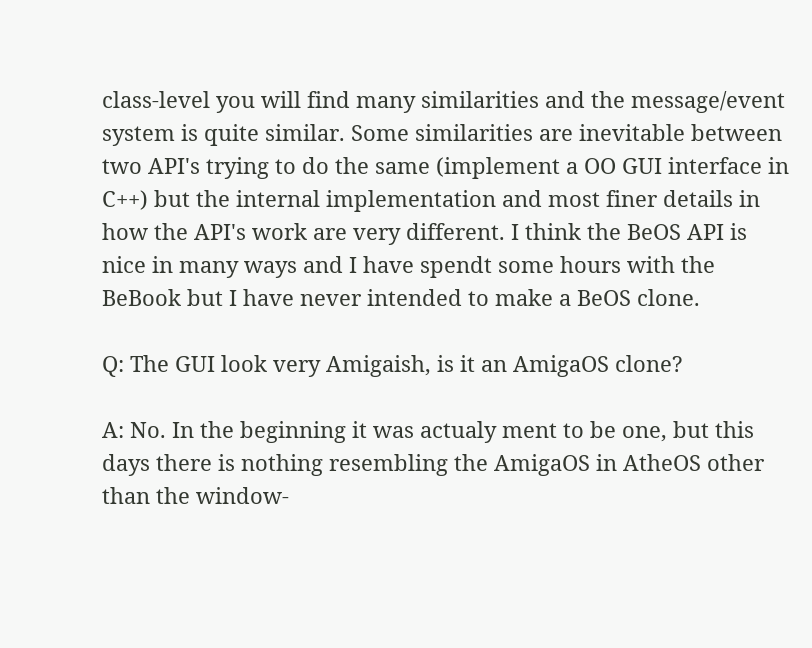class-level you will find many similarities and the message/event system is quite similar. Some similarities are inevitable between two API's trying to do the same (implement a OO GUI interface in C++) but the internal implementation and most finer details in how the API's work are very different. I think the BeOS API is nice in many ways and I have spendt some hours with the BeBook but I have never intended to make a BeOS clone.

Q: The GUI look very Amigaish, is it an AmigaOS clone?

A: No. In the beginning it was actualy ment to be one, but this days there is nothing resembling the AmigaOS in AtheOS other than the window-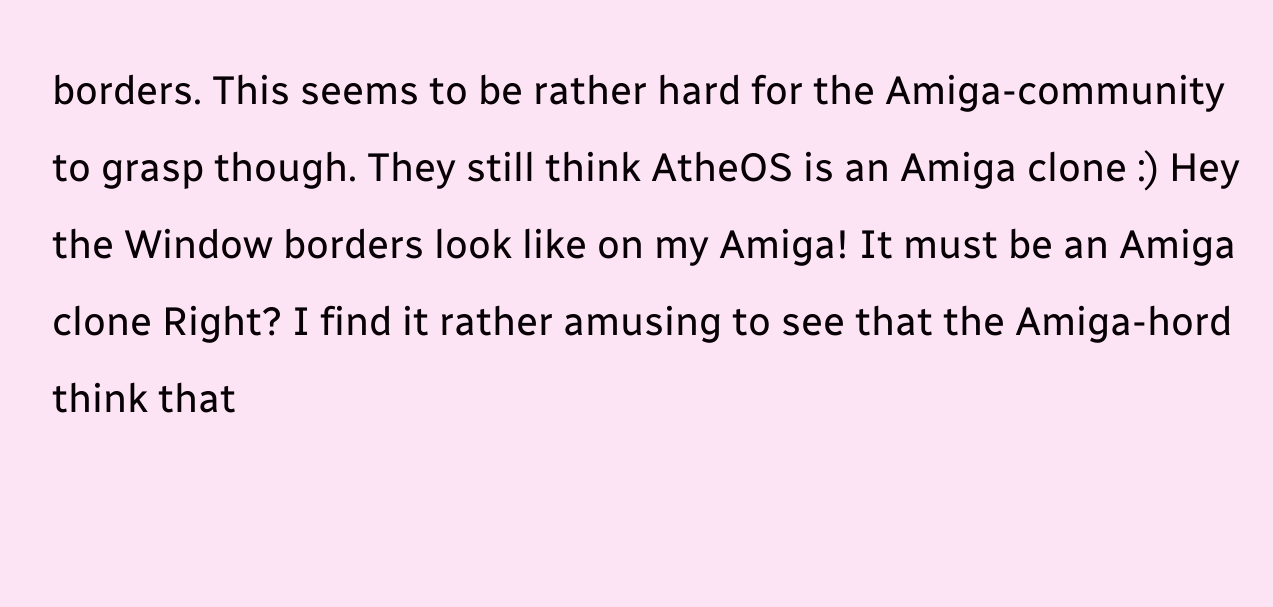borders. This seems to be rather hard for the Amiga-community to grasp though. They still think AtheOS is an Amiga clone :) Hey the Window borders look like on my Amiga! It must be an Amiga clone Right? I find it rather amusing to see that the Amiga-hord think that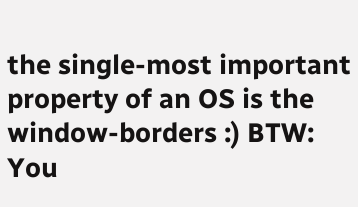the single-most important property of an OS is the window-borders :) BTW: You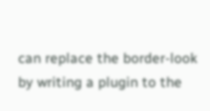can replace the border-look by writing a plugin to the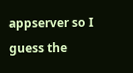appserver so I guess the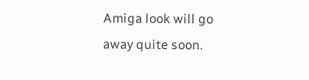Amiga look will go away quite soon.